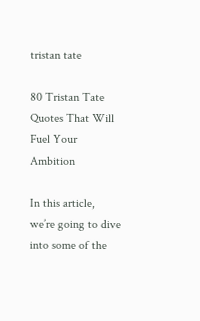tristan tate

80 Tristan Tate Quotes That Will Fuel Your Ambition

In this article, we’re going to dive into some of the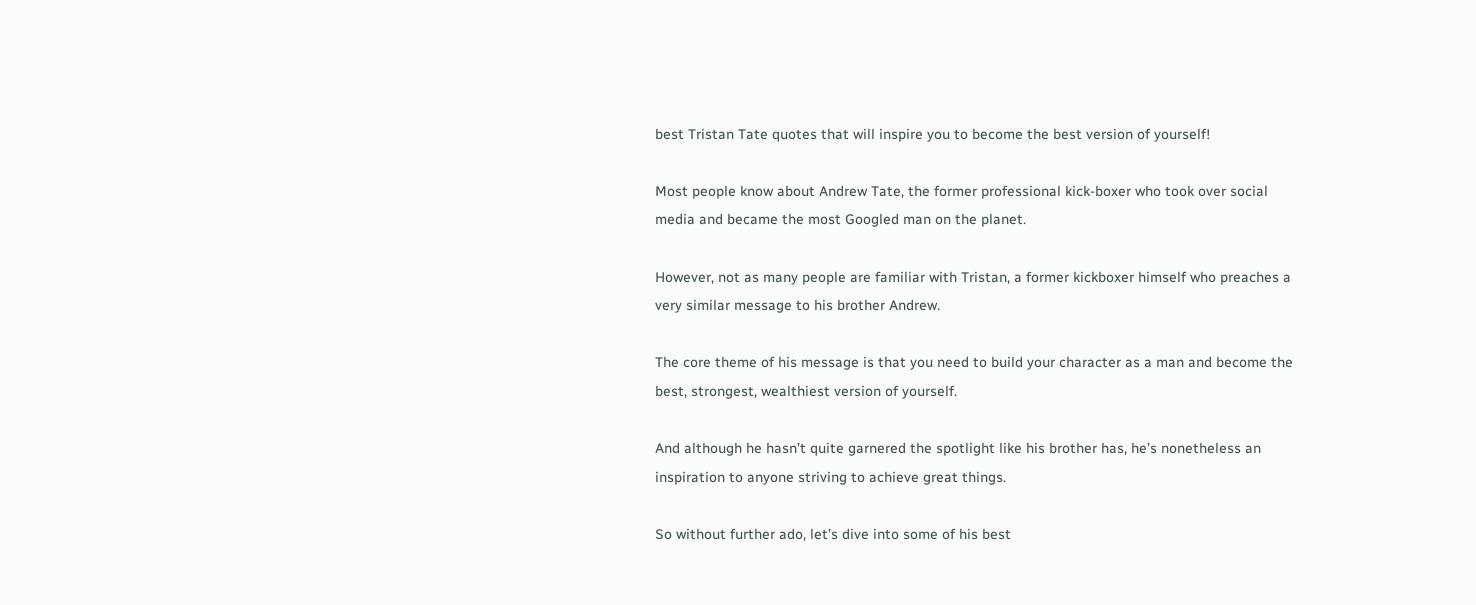best Tristan Tate quotes that will inspire you to become the best version of yourself!

Most people know about Andrew Tate, the former professional kick-boxer who took over social media and became the most Googled man on the planet.

However, not as many people are familiar with Tristan, a former kickboxer himself who preaches a very similar message to his brother Andrew.

The core theme of his message is that you need to build your character as a man and become the best, strongest, wealthiest version of yourself.

And although he hasn’t quite garnered the spotlight like his brother has, he’s nonetheless an inspiration to anyone striving to achieve great things.

So without further ado, let’s dive into some of his best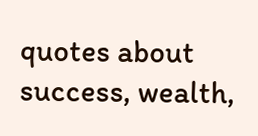quotes about success, wealth,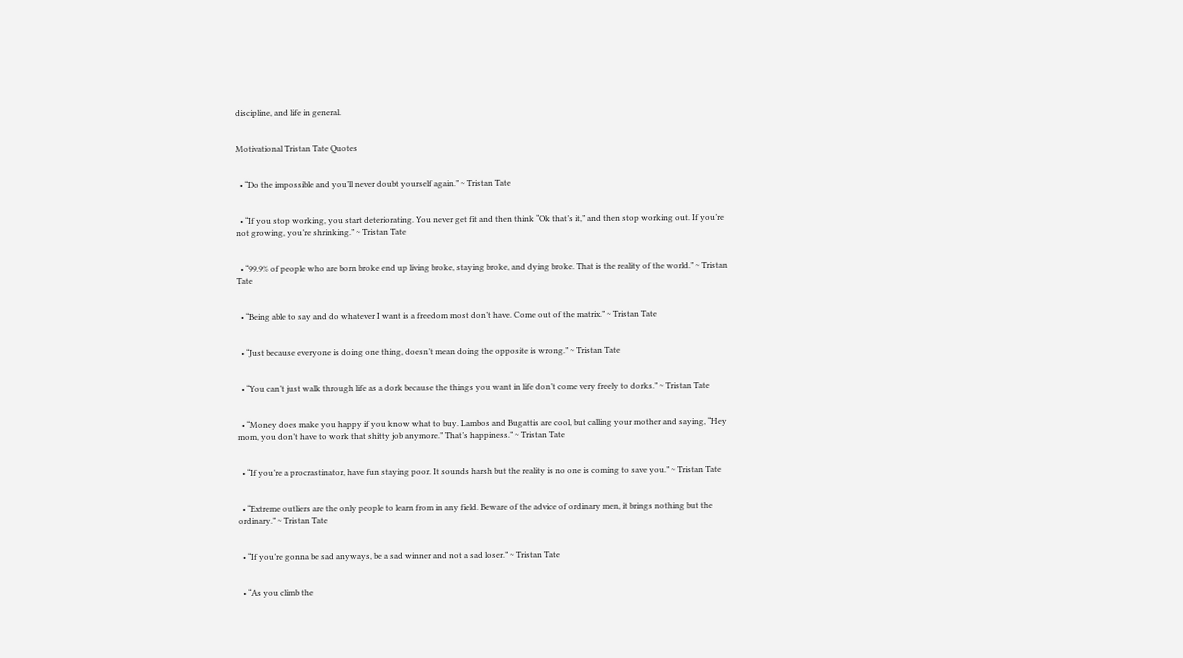discipline, and life in general.


Motivational Tristan Tate Quotes


  • “Do the impossible and you’ll never doubt yourself again.” ~ Tristan Tate


  • “If you stop working, you start deteriorating. You never get fit and then think “Ok that’s it,” and then stop working out. If you’re not growing, you’re shrinking.” ~ Tristan Tate


  • “99.9% of people who are born broke end up living broke, staying broke, and dying broke. That is the reality of the world.” ~ Tristan Tate


  • “Being able to say and do whatever I want is a freedom most don’t have. Come out of the matrix.” ~ Tristan Tate


  • “Just because everyone is doing one thing, doesn’t mean doing the opposite is wrong.” ~ Tristan Tate


  • “You can’t just walk through life as a dork because the things you want in life don’t come very freely to dorks.” ~ Tristan Tate


  • “Money does make you happy if you know what to buy. Lambos and Bugattis are cool, but calling your mother and saying, “Hey mom, you don’t have to work that shitty job anymore.” That’s happiness.” ~ Tristan Tate


  • “If you’re a procrastinator, have fun staying poor. It sounds harsh but the reality is no one is coming to save you.” ~ Tristan Tate


  • “Extreme outliers are the only people to learn from in any field. Beware of the advice of ordinary men, it brings nothing but the ordinary.” ~ Tristan Tate


  • “If you’re gonna be sad anyways, be a sad winner and not a sad loser.” ~ Tristan Tate


  • “As you climb the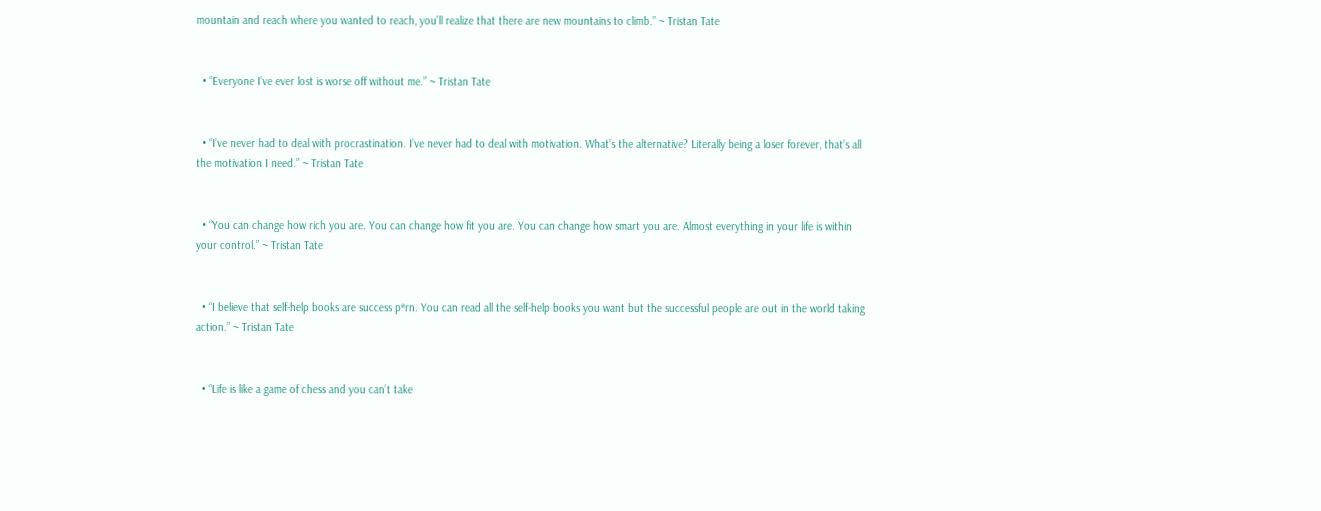mountain and reach where you wanted to reach, you’ll realize that there are new mountains to climb.” ~ Tristan Tate


  • “Everyone I’ve ever lost is worse off without me.” ~ Tristan Tate


  • “I’ve never had to deal with procrastination. I’ve never had to deal with motivation. What’s the alternative? Literally being a loser forever, that’s all the motivation I need.” ~ Tristan Tate


  • “You can change how rich you are. You can change how fit you are. You can change how smart you are. Almost everything in your life is within your control.” ~ Tristan Tate


  • “I believe that self-help books are success p*rn. You can read all the self-help books you want but the successful people are out in the world taking action.” ~ Tristan Tate


  • “Life is like a game of chess and you can’t take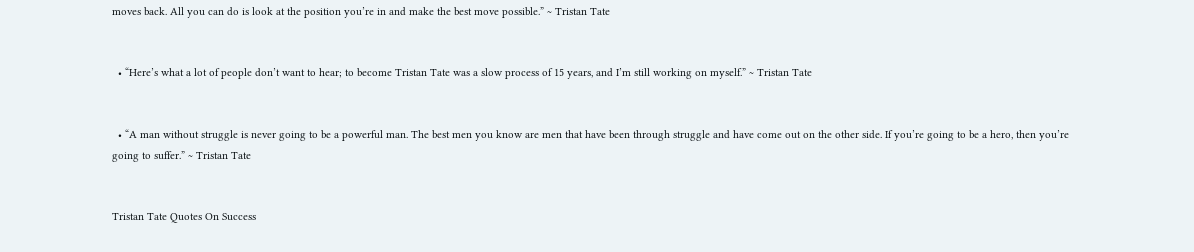moves back. All you can do is look at the position you’re in and make the best move possible.” ~ Tristan Tate


  • “Here’s what a lot of people don’t want to hear; to become Tristan Tate was a slow process of 15 years, and I’m still working on myself.” ~ Tristan Tate


  • “A man without struggle is never going to be a powerful man. The best men you know are men that have been through struggle and have come out on the other side. If you’re going to be a hero, then you’re going to suffer.” ~ Tristan Tate


Tristan Tate Quotes On Success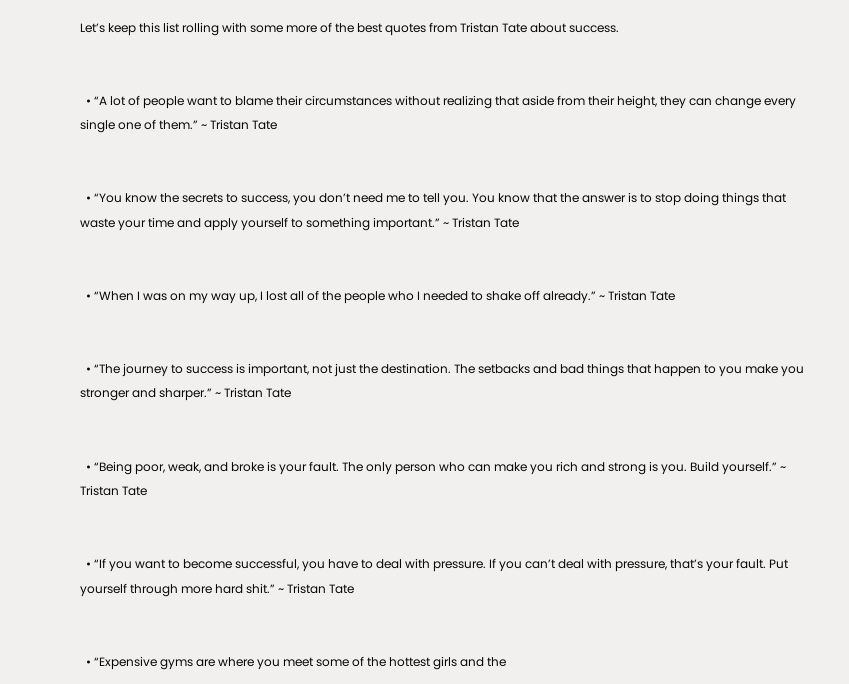Let’s keep this list rolling with some more of the best quotes from Tristan Tate about success.


  • “A lot of people want to blame their circumstances without realizing that aside from their height, they can change every single one of them.” ~ Tristan Tate


  • “You know the secrets to success, you don’t need me to tell you. You know that the answer is to stop doing things that waste your time and apply yourself to something important.” ~ Tristan Tate


  • “When I was on my way up, I lost all of the people who I needed to shake off already.” ~ Tristan Tate


  • “The journey to success is important, not just the destination. The setbacks and bad things that happen to you make you stronger and sharper.” ~ Tristan Tate


  • “Being poor, weak, and broke is your fault. The only person who can make you rich and strong is you. Build yourself.” ~ Tristan Tate


  • “If you want to become successful, you have to deal with pressure. If you can’t deal with pressure, that’s your fault. Put yourself through more hard shit.” ~ Tristan Tate


  • “Expensive gyms are where you meet some of the hottest girls and the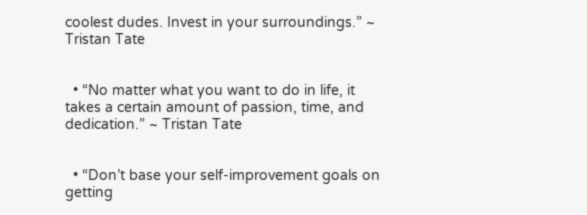coolest dudes. Invest in your surroundings.” ~ Tristan Tate


  • “No matter what you want to do in life, it takes a certain amount of passion, time, and dedication.” ~ Tristan Tate


  • “Don’t base your self-improvement goals on getting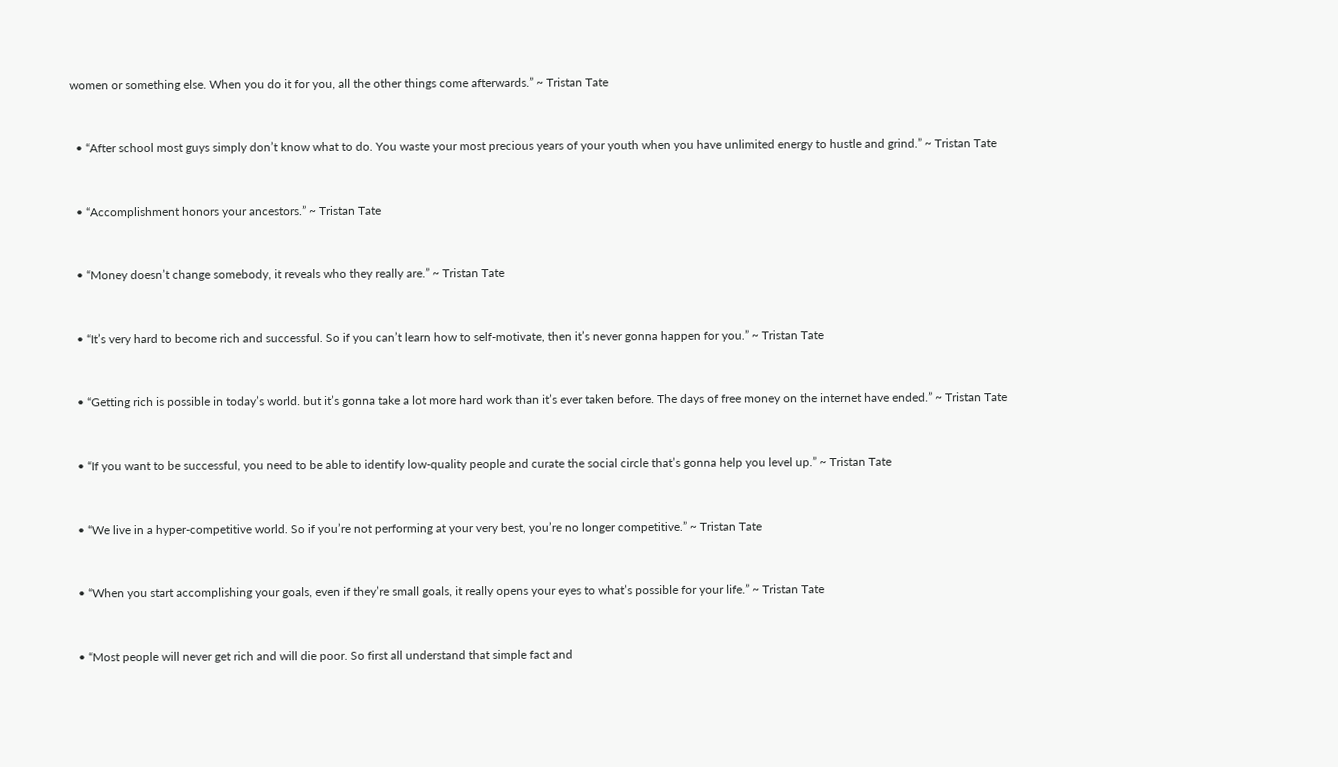women or something else. When you do it for you, all the other things come afterwards.” ~ Tristan Tate


  • “After school most guys simply don’t know what to do. You waste your most precious years of your youth when you have unlimited energy to hustle and grind.” ~ Tristan Tate


  • “Accomplishment honors your ancestors.” ~ Tristan Tate


  • “Money doesn’t change somebody, it reveals who they really are.” ~ Tristan Tate


  • “It’s very hard to become rich and successful. So if you can’t learn how to self-motivate, then it’s never gonna happen for you.” ~ Tristan Tate


  • “Getting rich is possible in today’s world. but it’s gonna take a lot more hard work than it’s ever taken before. The days of free money on the internet have ended.” ~ Tristan Tate


  • “If you want to be successful, you need to be able to identify low-quality people and curate the social circle that’s gonna help you level up.” ~ Tristan Tate


  • “We live in a hyper-competitive world. So if you’re not performing at your very best, you’re no longer competitive.” ~ Tristan Tate


  • “When you start accomplishing your goals, even if they’re small goals, it really opens your eyes to what’s possible for your life.” ~ Tristan Tate


  • “Most people will never get rich and will die poor. So first all understand that simple fact and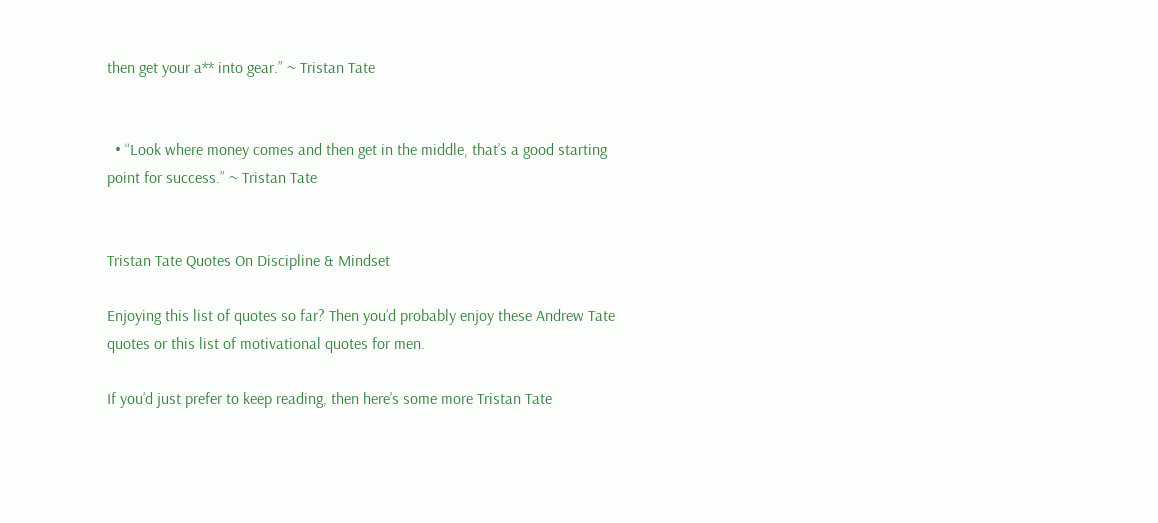then get your a** into gear.” ~ Tristan Tate


  • “Look where money comes and then get in the middle, that’s a good starting point for success.” ~ Tristan Tate


Tristan Tate Quotes On Discipline & Mindset

Enjoying this list of quotes so far? Then you’d probably enjoy these Andrew Tate quotes or this list of motivational quotes for men.

If you’d just prefer to keep reading, then here’s some more Tristan Tate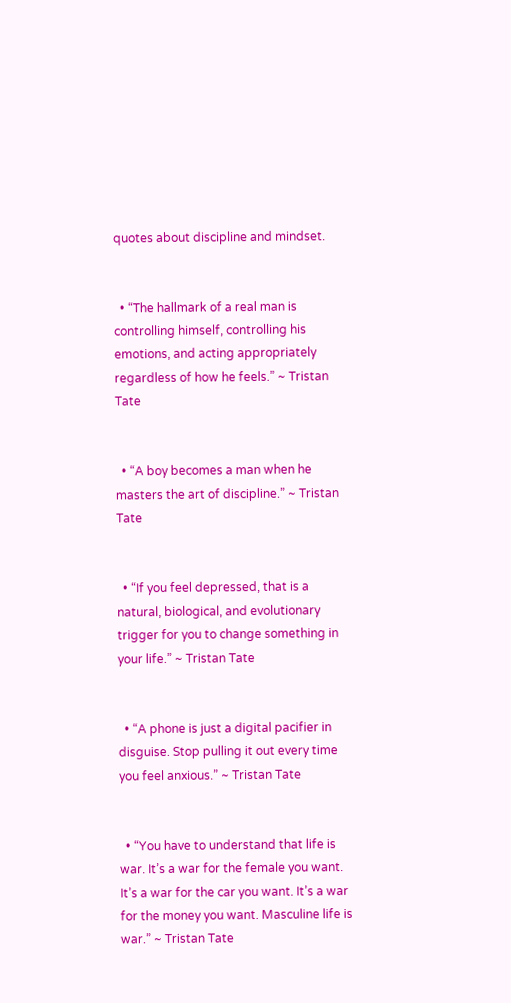quotes about discipline and mindset.


  • “The hallmark of a real man is controlling himself, controlling his emotions, and acting appropriately regardless of how he feels.” ~ Tristan Tate


  • “A boy becomes a man when he masters the art of discipline.” ~ Tristan Tate


  • “If you feel depressed, that is a natural, biological, and evolutionary trigger for you to change something in your life.” ~ Tristan Tate


  • “A phone is just a digital pacifier in disguise. Stop pulling it out every time you feel anxious.” ~ Tristan Tate


  • “You have to understand that life is war. It’s a war for the female you want. It’s a war for the car you want. It’s a war for the money you want. Masculine life is war.” ~ Tristan Tate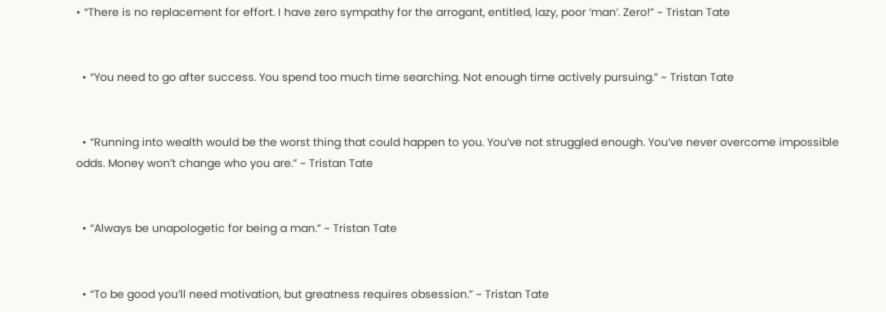• “There is no replacement for effort. I have zero sympathy for the arrogant, entitled, lazy, poor ‘man’. Zero!” ~ Tristan Tate


  • “You need to go after success. You spend too much time searching. Not enough time actively pursuing.” ~ Tristan Tate


  • “Running into wealth would be the worst thing that could happen to you. You’ve not struggled enough. You’ve never overcome impossible odds. Money won’t change who you are.” ~ Tristan Tate


  • “Always be unapologetic for being a man.” ~ Tristan Tate


  • “To be good you’ll need motivation, but greatness requires obsession.” ~ Tristan Tate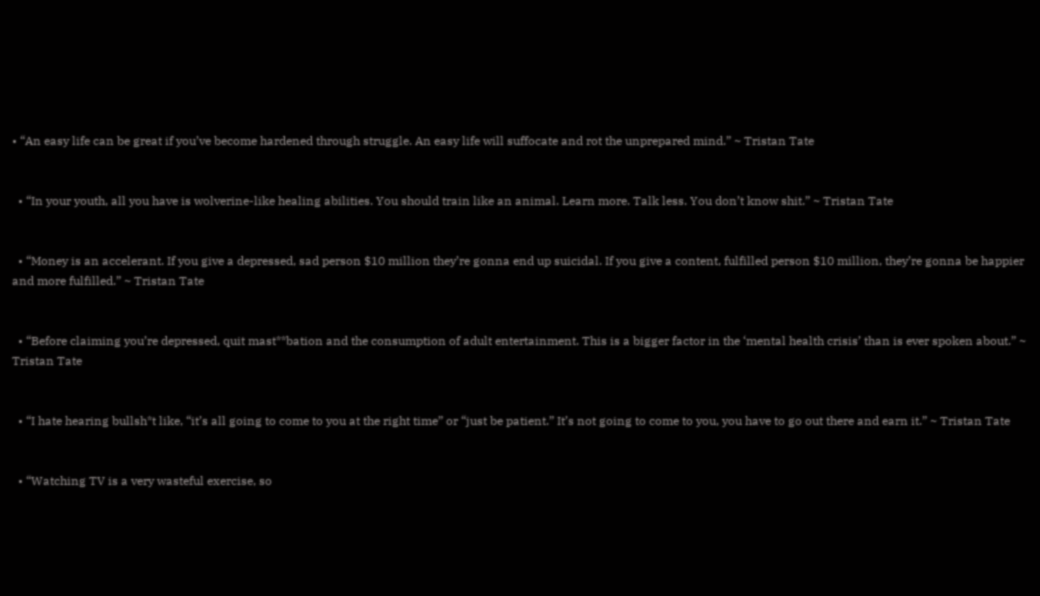• “An easy life can be great if you’ve become hardened through struggle. An easy life will suffocate and rot the unprepared mind.” ~ Tristan Tate


  • “In your youth, all you have is wolverine-like healing abilities. You should train like an animal. Learn more. Talk less. You don’t know shit.” ~ Tristan Tate


  • “Money is an accelerant. If you give a depressed, sad person $10 million they’re gonna end up suicidal. If you give a content, fulfilled person $10 million, they’re gonna be happier and more fulfilled.” ~ Tristan Tate


  • “Before claiming you’re depressed, quit mast**bation and the consumption of adult entertainment. This is a bigger factor in the ‘mental health crisis’ than is ever spoken about.” ~ Tristan Tate


  • “I hate hearing bullsh*t like, “it’s all going to come to you at the right time” or “just be patient.” It’s not going to come to you, you have to go out there and earn it.” ~ Tristan Tate


  • “Watching TV is a very wasteful exercise, so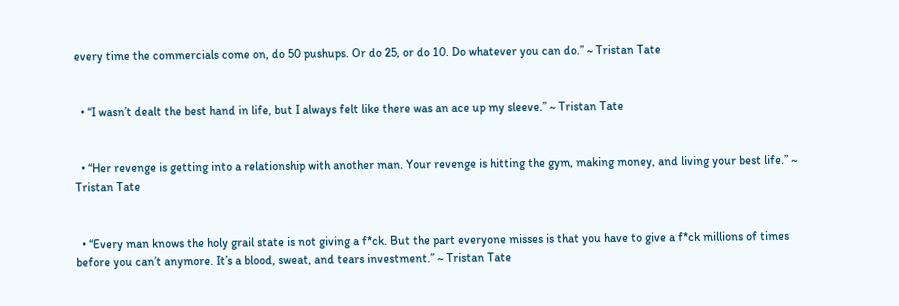every time the commercials come on, do 50 pushups. Or do 25, or do 10. Do whatever you can do.” ~ Tristan Tate


  • “I wasn’t dealt the best hand in life, but I always felt like there was an ace up my sleeve.” ~ Tristan Tate


  • “Her revenge is getting into a relationship with another man. Your revenge is hitting the gym, making money, and living your best life.” ~ Tristan Tate


  • “Every man knows the holy grail state is not giving a f*ck. But the part everyone misses is that you have to give a f*ck millions of times before you can’t anymore. It’s a blood, sweat, and tears investment.” ~ Tristan Tate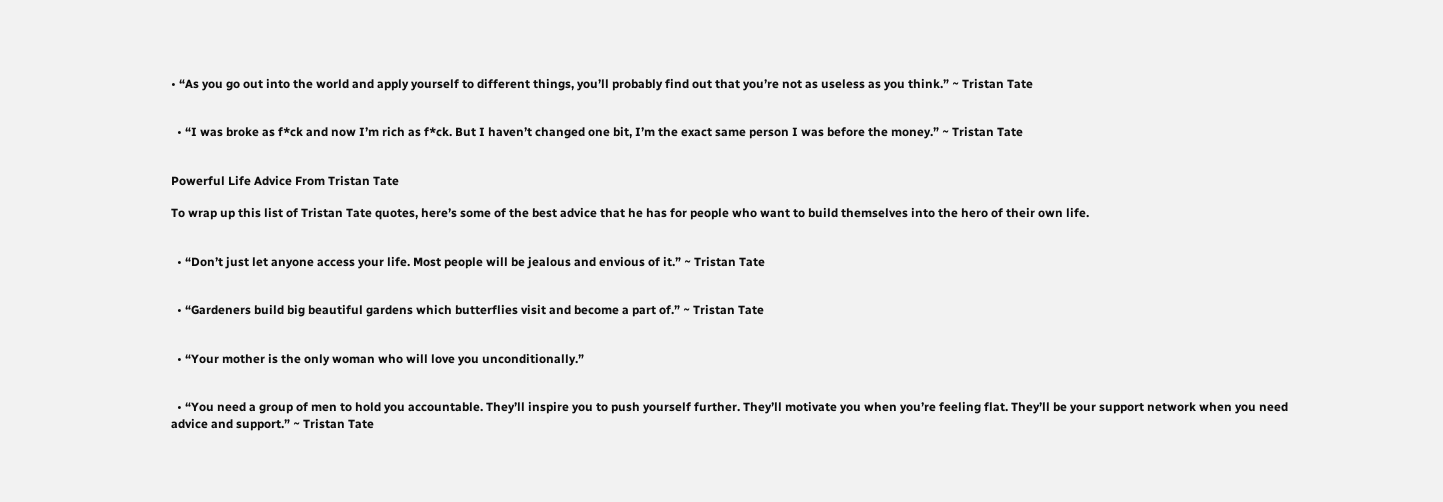• “As you go out into the world and apply yourself to different things, you’ll probably find out that you’re not as useless as you think.” ~ Tristan Tate


  • “I was broke as f*ck and now I’m rich as f*ck. But I haven’t changed one bit, I’m the exact same person I was before the money.” ~ Tristan Tate


Powerful Life Advice From Tristan Tate

To wrap up this list of Tristan Tate quotes, here’s some of the best advice that he has for people who want to build themselves into the hero of their own life.


  • “Don’t just let anyone access your life. Most people will be jealous and envious of it.” ~ Tristan Tate


  • “Gardeners build big beautiful gardens which butterflies visit and become a part of.” ~ Tristan Tate


  • “Your mother is the only woman who will love you unconditionally.”


  • “You need a group of men to hold you accountable. They’ll inspire you to push yourself further. They’ll motivate you when you’re feeling flat. They’ll be your support network when you need advice and support.” ~ Tristan Tate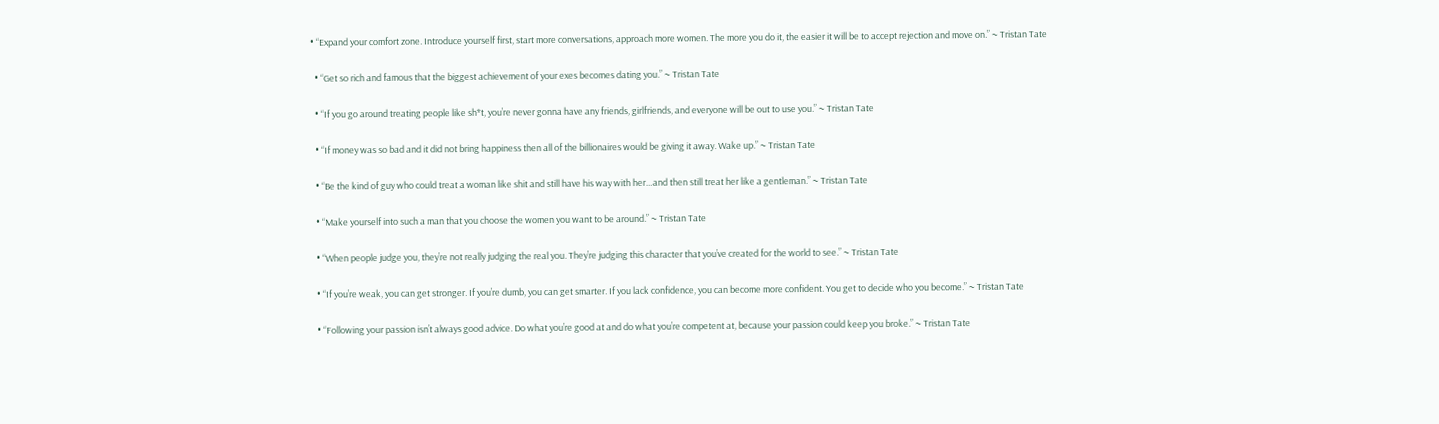• “Expand your comfort zone. Introduce yourself first, start more conversations, approach more women. The more you do it, the easier it will be to accept rejection and move on.” ~ Tristan Tate


  • “Get so rich and famous that the biggest achievement of your exes becomes dating you.” ~ Tristan Tate


  • “If you go around treating people like sh*t, you’re never gonna have any friends, girlfriends, and everyone will be out to use you.” ~ Tristan Tate


  • “If money was so bad and it did not bring happiness then all of the billionaires would be giving it away. Wake up.” ~ Tristan Tate


  • “Be the kind of guy who could treat a woman like shit and still have his way with her…and then still treat her like a gentleman.” ~ Tristan Tate


  • “Make yourself into such a man that you choose the women you want to be around.” ~ Tristan Tate


  • “When people judge you, they’re not really judging the real you. They’re judging this character that you’ve created for the world to see.” ~ Tristan Tate


  • “If you’re weak, you can get stronger. If you’re dumb, you can get smarter. If you lack confidence, you can become more confident. You get to decide who you become.” ~ Tristan Tate


  • “Following your passion isn’t always good advice. Do what you’re good at and do what you’re competent at, because your passion could keep you broke.” ~ Tristan Tate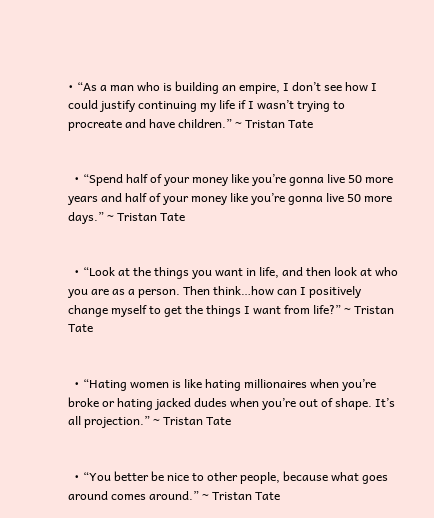• “As a man who is building an empire, I don’t see how I could justify continuing my life if I wasn’t trying to procreate and have children.” ~ Tristan Tate


  • “Spend half of your money like you’re gonna live 50 more years and half of your money like you’re gonna live 50 more days.” ~ Tristan Tate


  • “Look at the things you want in life, and then look at who you are as a person. Then think…how can I positively change myself to get the things I want from life?” ~ Tristan Tate


  • “Hating women is like hating millionaires when you’re broke or hating jacked dudes when you’re out of shape. It’s all projection.” ~ Tristan Tate


  • “You better be nice to other people, because what goes around comes around.” ~ Tristan Tate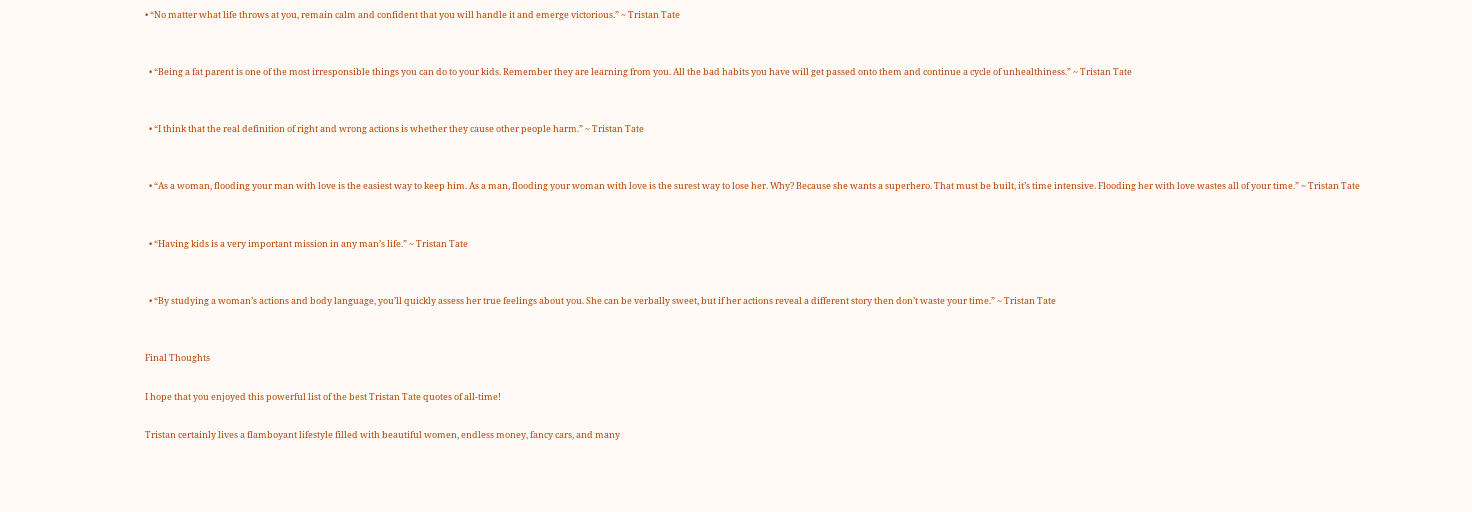• “No matter what life throws at you, remain calm and confident that you will handle it and emerge victorious.” ~ Tristan Tate


  • “Being a fat parent is one of the most irresponsible things you can do to your kids. Remember they are learning from you. All the bad habits you have will get passed onto them and continue a cycle of unhealthiness.” ~ Tristan Tate


  • “I think that the real definition of right and wrong actions is whether they cause other people harm.” ~ Tristan Tate


  • “As a woman, flooding your man with love is the easiest way to keep him. As a man, flooding your woman with love is the surest way to lose her. Why? Because she wants a superhero. That must be built, it’s time intensive. Flooding her with love wastes all of your time.” ~ Tristan Tate


  • “Having kids is a very important mission in any man’s life.” ~ Tristan Tate


  • “By studying a woman’s actions and body language, you’ll quickly assess her true feelings about you. She can be verbally sweet, but if her actions reveal a different story then don’t waste your time.” ~ Tristan Tate


Final Thoughts

I hope that you enjoyed this powerful list of the best Tristan Tate quotes of all-time!

Tristan certainly lives a flamboyant lifestyle filled with beautiful women, endless money, fancy cars, and many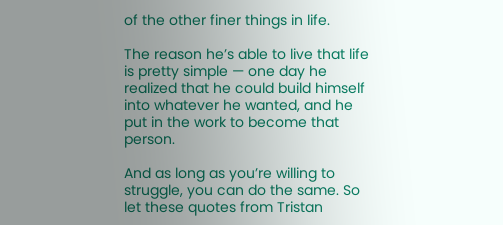of the other finer things in life.

The reason he’s able to live that life is pretty simple — one day he realized that he could build himself into whatever he wanted, and he put in the work to become that person.

And as long as you’re willing to struggle, you can do the same. So let these quotes from Tristan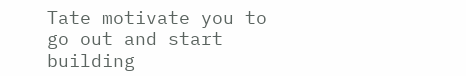Tate motivate you to go out and start building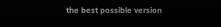the best possible version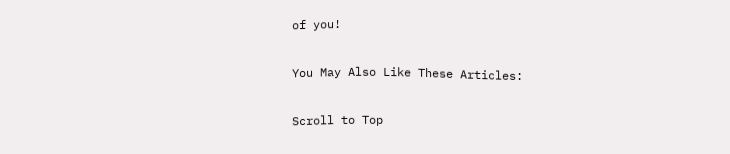of you!

You May Also Like These Articles:

Scroll to Top